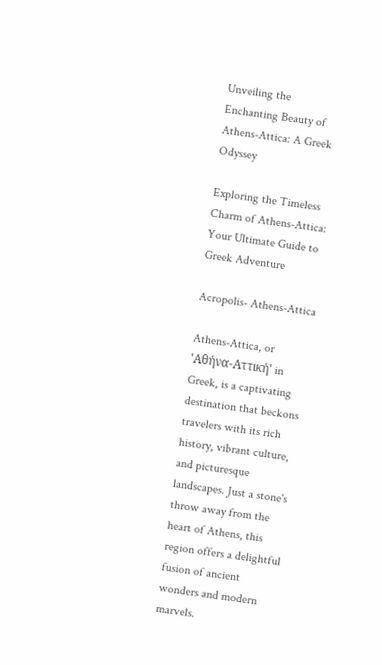Unveiling the Enchanting Beauty of Athens-Attica: A Greek Odyssey

Exploring the Timeless Charm of Athens-Attica: Your Ultimate Guide to Greek Adventure

Acropolis- Athens-Attica

Athens-Attica, or 'Αθήνα-Αττική' in Greek, is a captivating destination that beckons travelers with its rich history, vibrant culture, and picturesque landscapes. Just a stone's throw away from the heart of Athens, this region offers a delightful fusion of ancient wonders and modern marvels.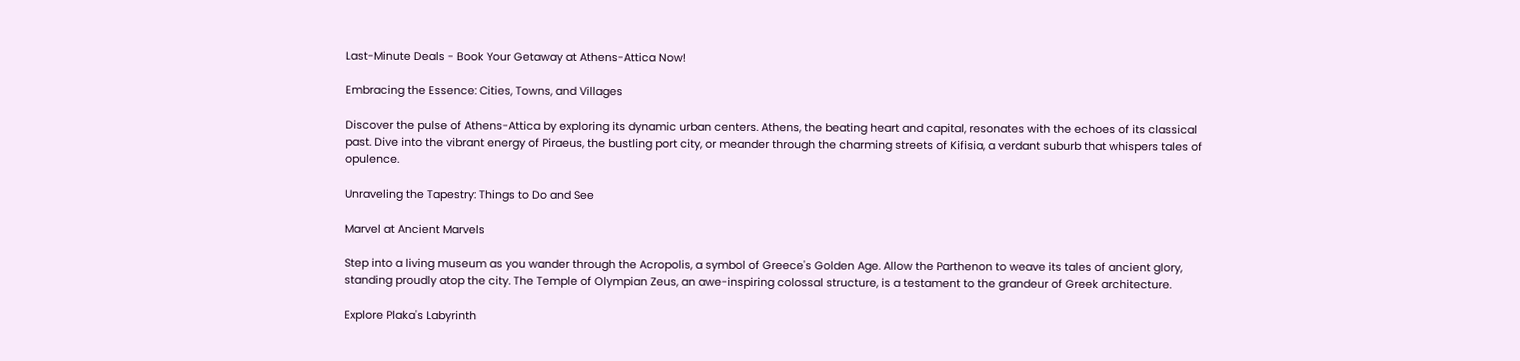Last-Minute Deals - Book Your Getaway at Athens-Attica Now!

Embracing the Essence: Cities, Towns, and Villages

Discover the pulse of Athens-Attica by exploring its dynamic urban centers. Athens, the beating heart and capital, resonates with the echoes of its classical past. Dive into the vibrant energy of Piraeus, the bustling port city, or meander through the charming streets of Kifisia, a verdant suburb that whispers tales of opulence.

Unraveling the Tapestry: Things to Do and See

Marvel at Ancient Marvels

Step into a living museum as you wander through the Acropolis, a symbol of Greece's Golden Age. Allow the Parthenon to weave its tales of ancient glory, standing proudly atop the city. The Temple of Olympian Zeus, an awe-inspiring colossal structure, is a testament to the grandeur of Greek architecture.

Explore Plaka's Labyrinth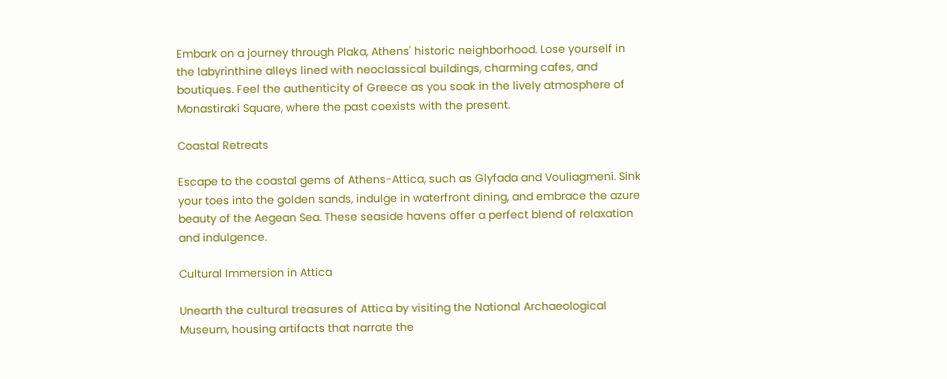Embark on a journey through Plaka, Athens' historic neighborhood. Lose yourself in the labyrinthine alleys lined with neoclassical buildings, charming cafes, and boutiques. Feel the authenticity of Greece as you soak in the lively atmosphere of Monastiraki Square, where the past coexists with the present.

Coastal Retreats

Escape to the coastal gems of Athens-Attica, such as Glyfada and Vouliagmeni. Sink your toes into the golden sands, indulge in waterfront dining, and embrace the azure beauty of the Aegean Sea. These seaside havens offer a perfect blend of relaxation and indulgence.

Cultural Immersion in Attica

Unearth the cultural treasures of Attica by visiting the National Archaeological Museum, housing artifacts that narrate the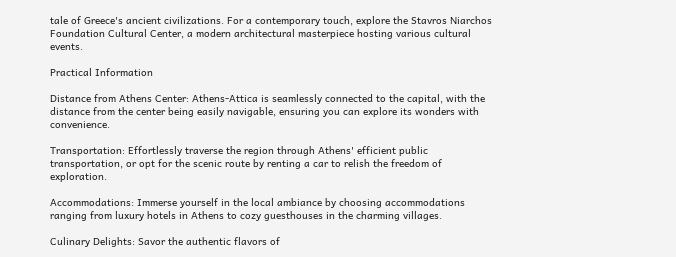tale of Greece's ancient civilizations. For a contemporary touch, explore the Stavros Niarchos Foundation Cultural Center, a modern architectural masterpiece hosting various cultural events.

Practical Information

Distance from Athens Center: Athens-Attica is seamlessly connected to the capital, with the distance from the center being easily navigable, ensuring you can explore its wonders with convenience.

Transportation: Effortlessly traverse the region through Athens' efficient public transportation, or opt for the scenic route by renting a car to relish the freedom of exploration.

Accommodations: Immerse yourself in the local ambiance by choosing accommodations ranging from luxury hotels in Athens to cozy guesthouses in the charming villages.

Culinary Delights: Savor the authentic flavors of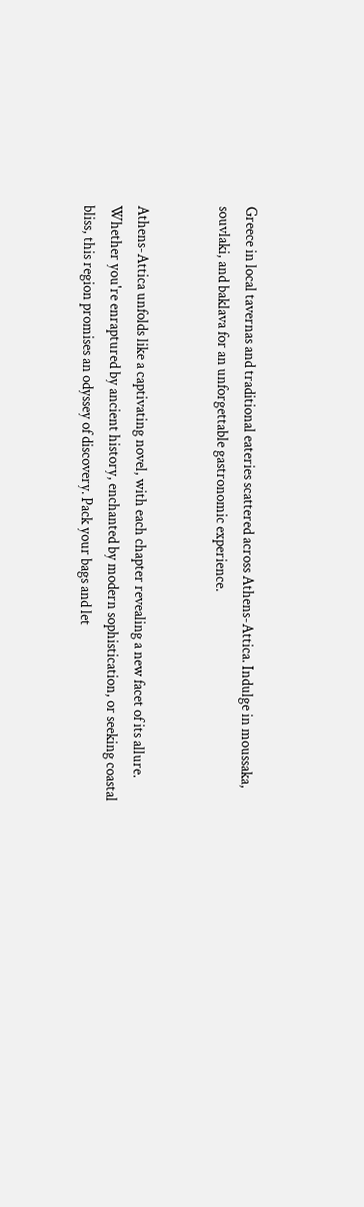Greece in local tavernas and traditional eateries scattered across Athens-Attica. Indulge in moussaka, souvlaki, and baklava for an unforgettable gastronomic experience.


Athens-Attica unfolds like a captivating novel, with each chapter revealing a new facet of its allure. Whether you're enraptured by ancient history, enchanted by modern sophistication, or seeking coastal bliss, this region promises an odyssey of discovery. Pack your bags and let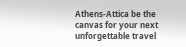Athens-Attica be the canvas for your next unforgettable travel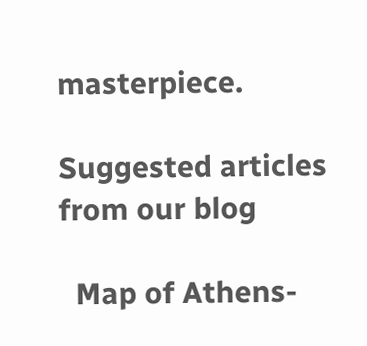masterpiece.

Suggested articles from our blog

  Map of Athens-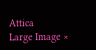Attica
Large Image ×